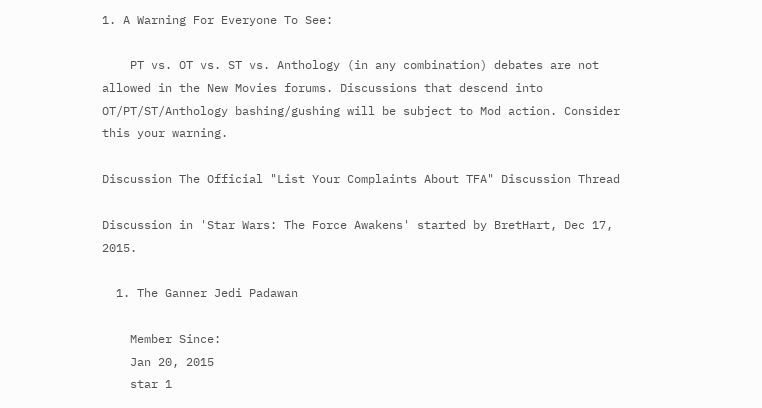1. A Warning For Everyone To See:

    PT vs. OT vs. ST vs. Anthology (in any combination) debates are not allowed in the New Movies forums. Discussions that descend into OT/PT/ST/Anthology bashing/gushing will be subject to Mod action. Consider this your warning.

Discussion The Official "List Your Complaints About TFA" Discussion Thread

Discussion in 'Star Wars: The Force Awakens' started by BretHart, Dec 17, 2015.

  1. The Ganner Jedi Padawan

    Member Since:
    Jan 20, 2015
    star 1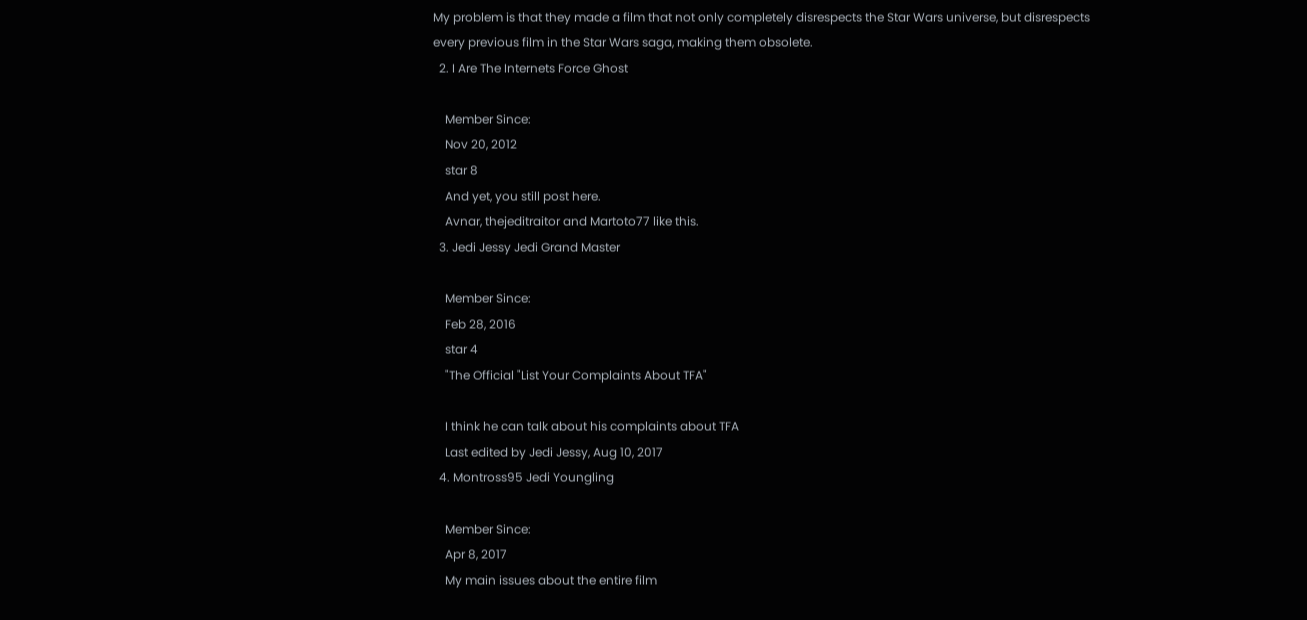My problem is that they made a film that not only completely disrespects the Star Wars universe, but disrespects every previous film in the Star Wars saga, making them obsolete.
  2. I Are The Internets Force Ghost

    Member Since:
    Nov 20, 2012
    star 8
    And yet, you still post here.
    Avnar, thejeditraitor and Martoto77 like this.
  3. Jedi Jessy Jedi Grand Master

    Member Since:
    Feb 28, 2016
    star 4
    "The Official "List Your Complaints About TFA"

    I think he can talk about his complaints about TFA
    Last edited by Jedi Jessy, Aug 10, 2017
  4. Montross95 Jedi Youngling

    Member Since:
    Apr 8, 2017
    My main issues about the entire film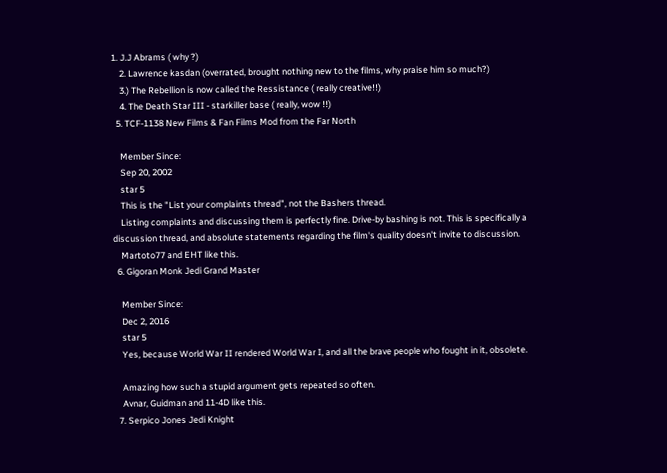1. J.J Abrams ( why ?)
    2. Lawrence kasdan (overrated, brought nothing new to the films, why praise him so much?)
    3.) The Rebellion is now called the Ressistance ( really creative!!)
    4. The Death Star III - starkiller base ( really, wow !!)
  5. TCF-1138 New Films & Fan Films Mod from the Far North

    Member Since:
    Sep 20, 2002
    star 5
    This is the "List your complaints thread", not the Bashers thread.
    Listing complaints and discussing them is perfectly fine. Drive-by bashing is not. This is specifically a discussion thread, and absolute statements regarding the film's quality doesn't invite to discussion.
    Martoto77 and EHT like this.
  6. Gigoran Monk Jedi Grand Master

    Member Since:
    Dec 2, 2016
    star 5
    Yes, because World War II rendered World War I, and all the brave people who fought in it, obsolete.

    Amazing how such a stupid argument gets repeated so often.
    Avnar, Guidman and 11-4D like this.
  7. Serpico Jones Jedi Knight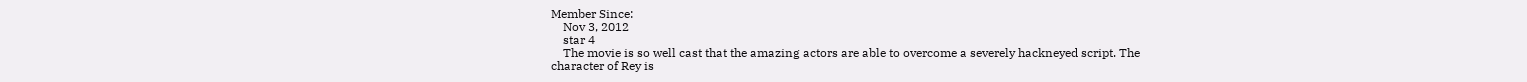Member Since:
    Nov 3, 2012
    star 4
    The movie is so well cast that the amazing actors are able to overcome a severely hackneyed script. The character of Rey is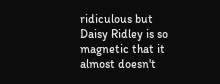ridiculous but Daisy Ridley is so magnetic that it almost doesn't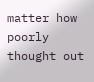matter how poorly thought out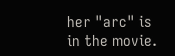her "arc" is in the movie.